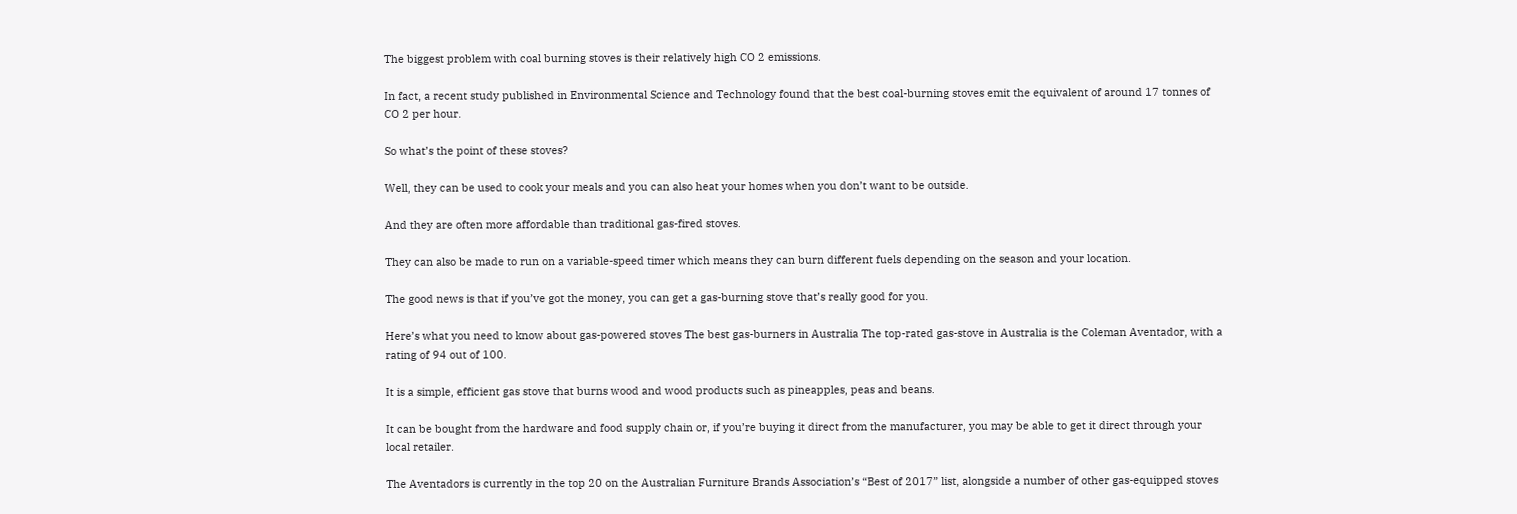The biggest problem with coal burning stoves is their relatively high CO 2 emissions.

In fact, a recent study published in Environmental Science and Technology found that the best coal-burning stoves emit the equivalent of around 17 tonnes of CO 2 per hour.

So what’s the point of these stoves?

Well, they can be used to cook your meals and you can also heat your homes when you don’t want to be outside.

And they are often more affordable than traditional gas-fired stoves.

They can also be made to run on a variable-speed timer which means they can burn different fuels depending on the season and your location.

The good news is that if you’ve got the money, you can get a gas-burning stove that’s really good for you.

Here’s what you need to know about gas-powered stoves The best gas-burners in Australia The top-rated gas-stove in Australia is the Coleman Aventador, with a rating of 94 out of 100.

It is a simple, efficient gas stove that burns wood and wood products such as pineapples, peas and beans.

It can be bought from the hardware and food supply chain or, if you’re buying it direct from the manufacturer, you may be able to get it direct through your local retailer.

The Aventadors is currently in the top 20 on the Australian Furniture Brands Association’s “Best of 2017” list, alongside a number of other gas-equipped stoves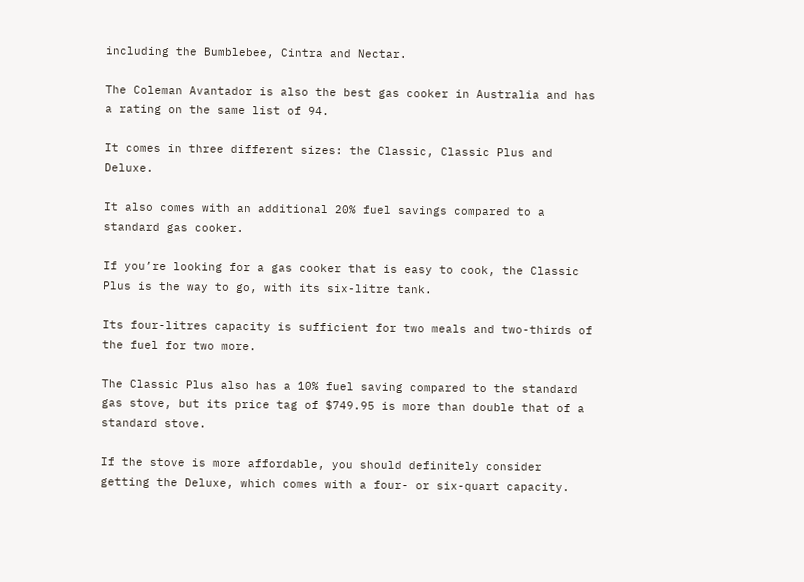including the Bumblebee, Cintra and Nectar.

The Coleman Avantador is also the best gas cooker in Australia and has a rating on the same list of 94.

It comes in three different sizes: the Classic, Classic Plus and Deluxe.

It also comes with an additional 20% fuel savings compared to a standard gas cooker.

If you’re looking for a gas cooker that is easy to cook, the Classic Plus is the way to go, with its six-litre tank.

Its four-litres capacity is sufficient for two meals and two-thirds of the fuel for two more.

The Classic Plus also has a 10% fuel saving compared to the standard gas stove, but its price tag of $749.95 is more than double that of a standard stove.

If the stove is more affordable, you should definitely consider getting the Deluxe, which comes with a four- or six-quart capacity.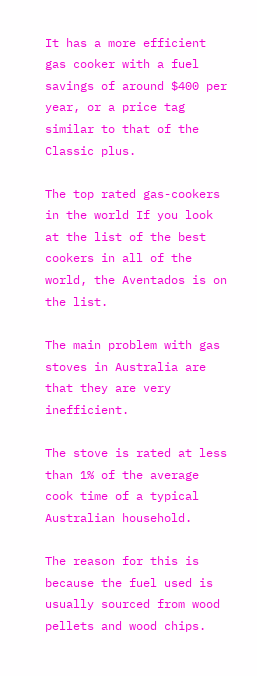It has a more efficient gas cooker with a fuel savings of around $400 per year, or a price tag similar to that of the Classic plus.

The top rated gas-cookers in the world If you look at the list of the best cookers in all of the world, the Aventados is on the list.

The main problem with gas stoves in Australia are that they are very inefficient.

The stove is rated at less than 1% of the average cook time of a typical Australian household.

The reason for this is because the fuel used is usually sourced from wood pellets and wood chips.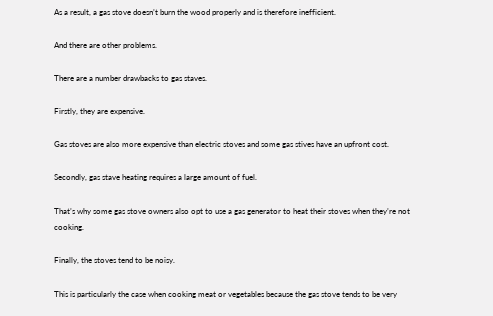As a result, a gas stove doesn’t burn the wood properly and is therefore inefficient.

And there are other problems.

There are a number drawbacks to gas staves.

Firstly, they are expensive.

Gas stoves are also more expensive than electric stoves and some gas stives have an upfront cost.

Secondly, gas stave heating requires a large amount of fuel.

That’s why some gas stove owners also opt to use a gas generator to heat their stoves when they’re not cooking.

Finally, the stoves tend to be noisy.

This is particularly the case when cooking meat or vegetables because the gas stove tends to be very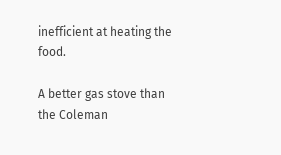inefficient at heating the food.

A better gas stove than the Coleman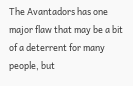The Avantadors has one major flaw that may be a bit of a deterrent for many people, but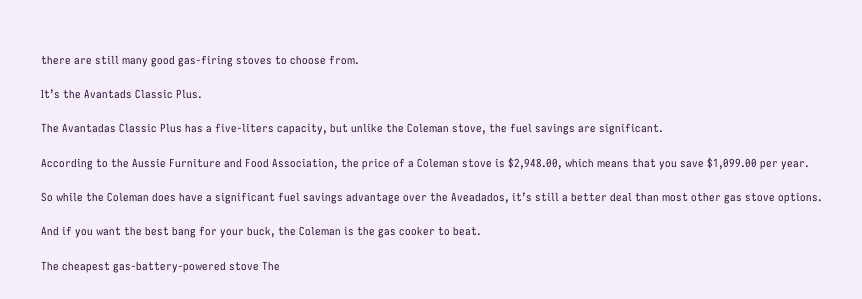there are still many good gas-firing stoves to choose from.

It’s the Avantads Classic Plus.

The Avantadas Classic Plus has a five-liters capacity, but unlike the Coleman stove, the fuel savings are significant.

According to the Aussie Furniture and Food Association, the price of a Coleman stove is $2,948.00, which means that you save $1,099.00 per year.

So while the Coleman does have a significant fuel savings advantage over the Aveadados, it’s still a better deal than most other gas stove options.

And if you want the best bang for your buck, the Coleman is the gas cooker to beat.

The cheapest gas-battery-powered stove The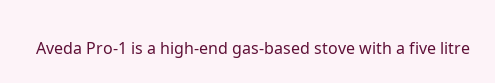Aveda Pro-1 is a high-end gas-based stove with a five litre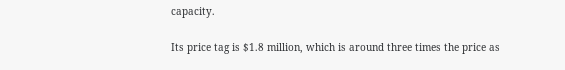capacity.

Its price tag is $1.8 million, which is around three times the price as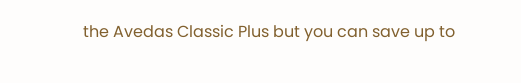the Avedas Classic Plus but you can save up to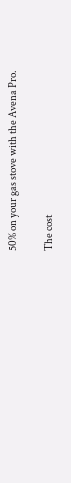50% on your gas stove with the Avena Pro.

The cost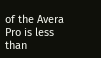of the Avera Pro is less than